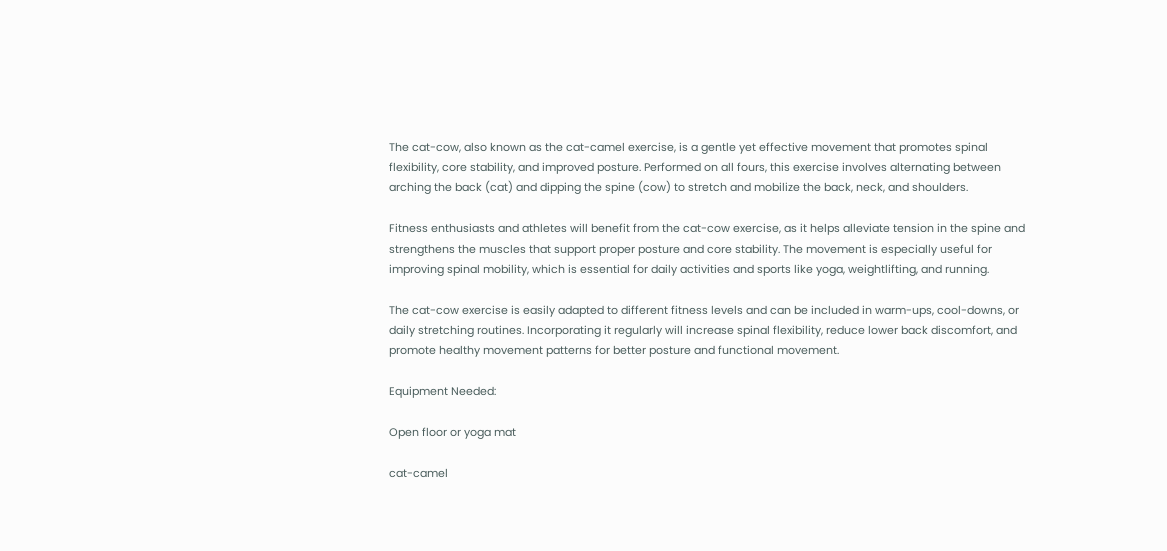The cat-cow, also known as the cat-camel exercise, is a gentle yet effective movement that promotes spinal flexibility, core stability, and improved posture. Performed on all fours, this exercise involves alternating between arching the back (cat) and dipping the spine (cow) to stretch and mobilize the back, neck, and shoulders.

Fitness enthusiasts and athletes will benefit from the cat-cow exercise, as it helps alleviate tension in the spine and strengthens the muscles that support proper posture and core stability. The movement is especially useful for improving spinal mobility, which is essential for daily activities and sports like yoga, weightlifting, and running.

The cat-cow exercise is easily adapted to different fitness levels and can be included in warm-ups, cool-downs, or daily stretching routines. Incorporating it regularly will increase spinal flexibility, reduce lower back discomfort, and promote healthy movement patterns for better posture and functional movement.

Equipment Needed:

Open floor or yoga mat

cat-camel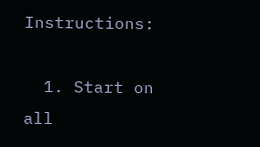Instructions:

  1. Start on all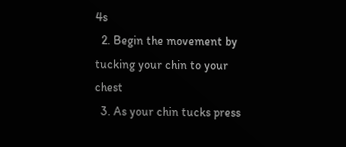4s
  2. Begin the movement by tucking your chin to your chest
  3. As your chin tucks press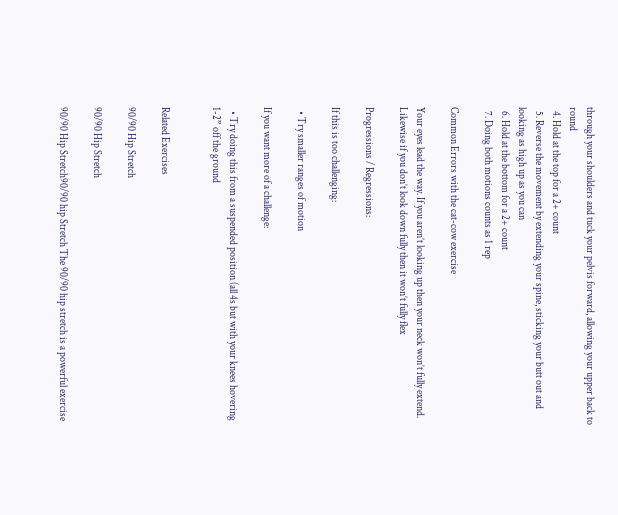through your shoulders and tuck your pelvis forward, allowing your upper back to round
  4. Hold at the top for a 2+ count
  5. Reverse the movement by extending your spine, sticking your butt out and looking as high up as you can
  6. Hold at the bottom for a 2+ count
  7. Doing both motions counts as 1 rep

Common Errors with the cat-cow exercise

Your eyes lead the way. If you aren’t looking up then your neck won’t fully extend. Likewise if you don’t look down fully then it won’t fully flex

Progressions / Regressions:

If this is too challenging:

  • Try smaller ranges of motion

If you want more of a challenge:

  • Try doing this from a suspended position (all 4s but with your knees hovering 1-2” off the ground


Related Exercises

90/90 Hip Stretch

90/90 Hip Stretch

90/90 Hip Stretch90/90 hip Stretch The 90/90 hip stretch is a powerful exercise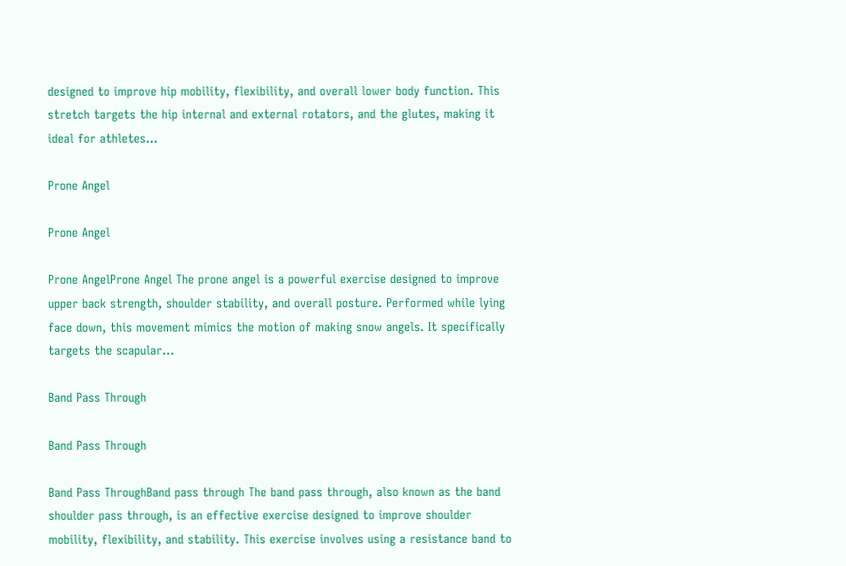designed to improve hip mobility, flexibility, and overall lower body function. This stretch targets the hip internal and external rotators, and the glutes, making it ideal for athletes...

Prone Angel

Prone Angel

Prone AngelProne Angel The prone angel is a powerful exercise designed to improve upper back strength, shoulder stability, and overall posture. Performed while lying face down, this movement mimics the motion of making snow angels. It specifically targets the scapular...

Band Pass Through

Band Pass Through

Band Pass ThroughBand pass through The band pass through, also known as the band shoulder pass through, is an effective exercise designed to improve shoulder mobility, flexibility, and stability. This exercise involves using a resistance band to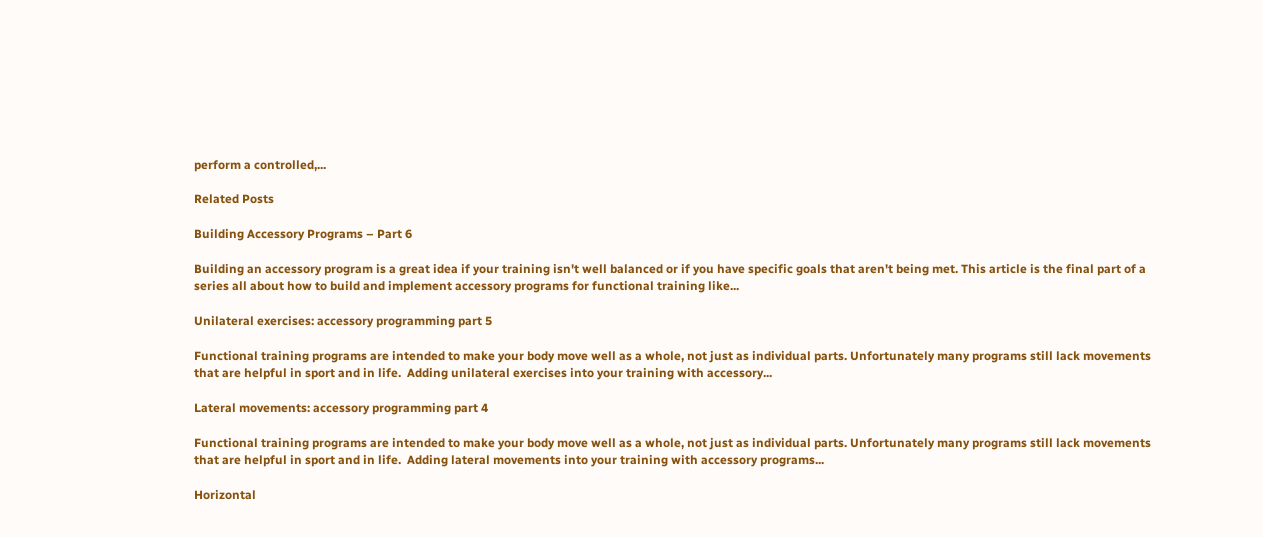perform a controlled,...

Related Posts

Building Accessory Programs – Part 6

Building an accessory program is a great idea if your training isn't well balanced or if you have specific goals that aren't being met. This article is the final part of a series all about how to build and implement accessory programs for functional training like...

Unilateral exercises: accessory programming part 5

Functional training programs are intended to make your body move well as a whole, not just as individual parts. Unfortunately many programs still lack movements that are helpful in sport and in life.  Adding unilateral exercises into your training with accessory...

Lateral movements: accessory programming part 4

Functional training programs are intended to make your body move well as a whole, not just as individual parts. Unfortunately many programs still lack movements that are helpful in sport and in life.  Adding lateral movements into your training with accessory programs...

Horizontal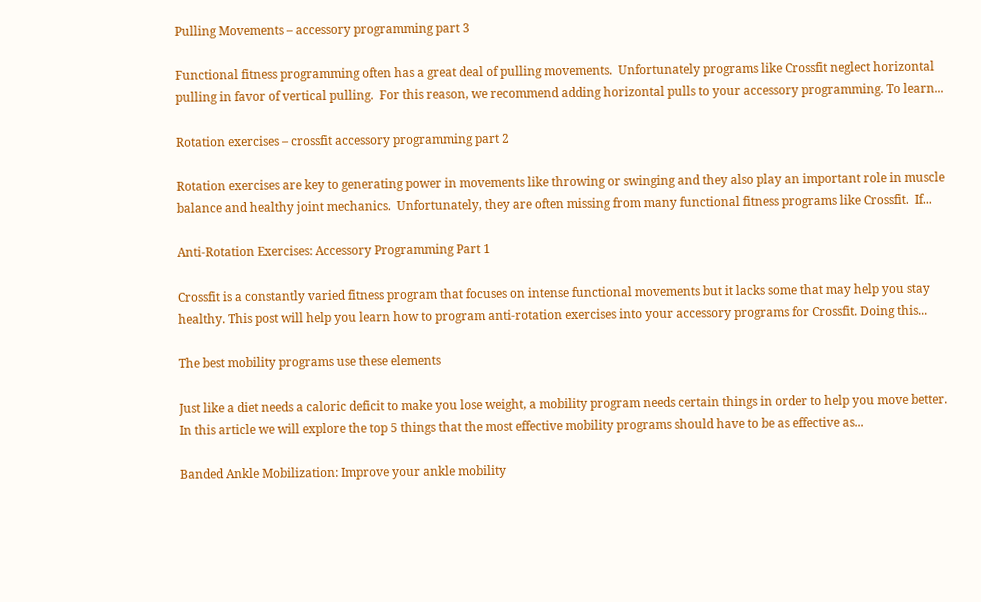Pulling Movements – accessory programming part 3

Functional fitness programming often has a great deal of pulling movements.  Unfortunately programs like Crossfit neglect horizontal pulling in favor of vertical pulling.  For this reason, we recommend adding horizontal pulls to your accessory programming. To learn...

Rotation exercises – crossfit accessory programming part 2

Rotation exercises are key to generating power in movements like throwing or swinging and they also play an important role in muscle balance and healthy joint mechanics.  Unfortunately, they are often missing from many functional fitness programs like Crossfit.  If...

Anti-Rotation Exercises: Accessory Programming Part 1

Crossfit is a constantly varied fitness program that focuses on intense functional movements but it lacks some that may help you stay healthy. This post will help you learn how to program anti-rotation exercises into your accessory programs for Crossfit. Doing this...

The best mobility programs use these elements

Just like a diet needs a caloric deficit to make you lose weight, a mobility program needs certain things in order to help you move better.  In this article we will explore the top 5 things that the most effective mobility programs should have to be as effective as...

Banded Ankle Mobilization: Improve your ankle mobility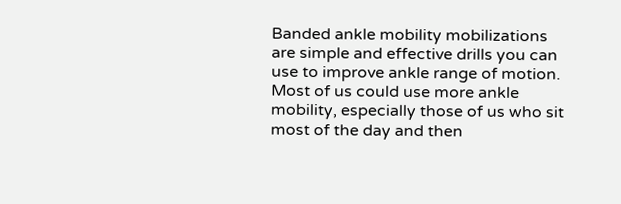Banded ankle mobility mobilizations are simple and effective drills you can use to improve ankle range of motion.  Most of us could use more ankle mobility, especially those of us who sit most of the day and then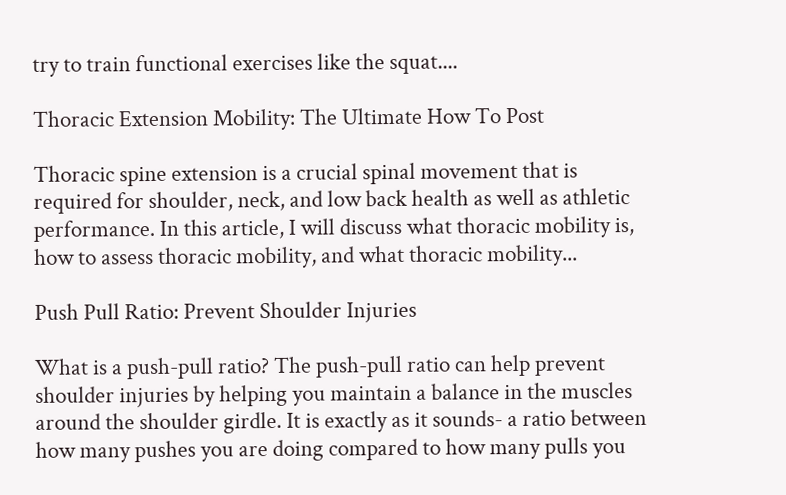try to train functional exercises like the squat....

Thoracic Extension Mobility: The Ultimate How To Post

Thoracic spine extension is a crucial spinal movement that is required for shoulder, neck, and low back health as well as athletic performance. In this article, I will discuss what thoracic mobility is, how to assess thoracic mobility, and what thoracic mobility...

Push Pull Ratio: Prevent Shoulder Injuries

What is a push-pull ratio? The push-pull ratio can help prevent shoulder injuries by helping you maintain a balance in the muscles around the shoulder girdle. It is exactly as it sounds- a ratio between how many pushes you are doing compared to how many pulls you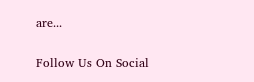are...

Follow Us On Social